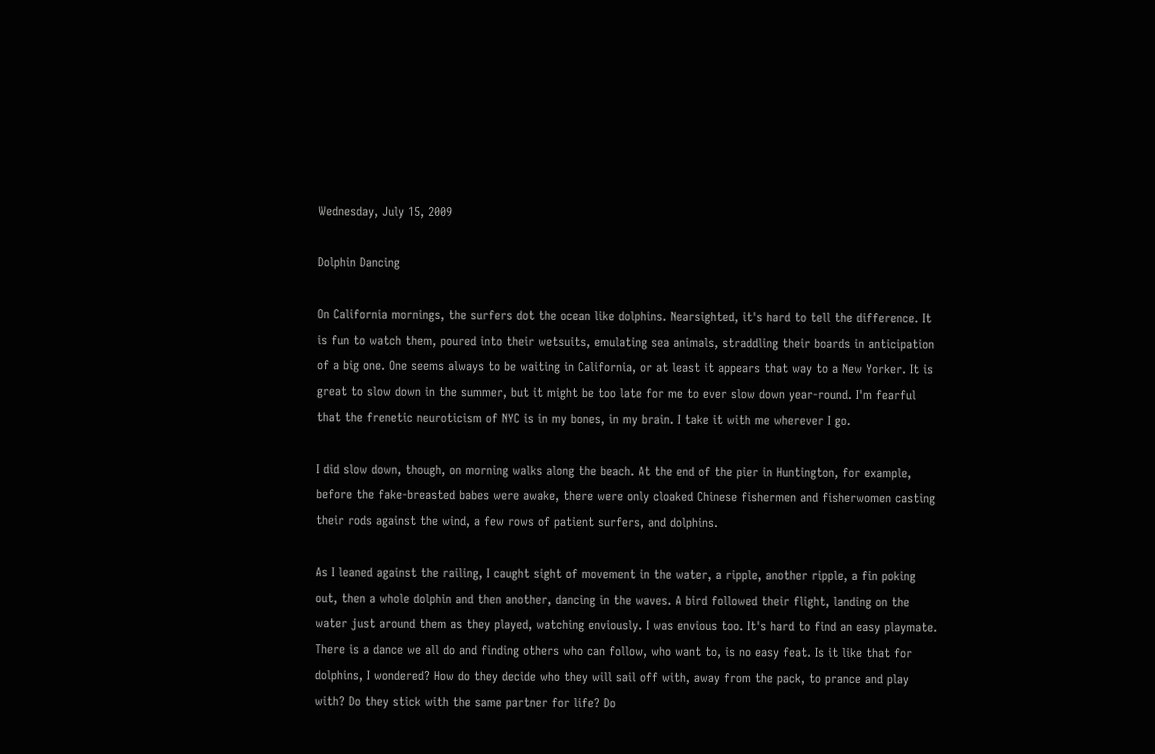Wednesday, July 15, 2009

Dolphin Dancing

On California mornings, the surfers dot the ocean like dolphins. Nearsighted, it's hard to tell the difference. It is fun to watch them, poured into their wetsuits, emulating sea animals, straddling their boards in anticipation of a big one. One seems always to be waiting in California, or at least it appears that way to a New Yorker. It is great to slow down in the summer, but it might be too late for me to ever slow down year-round. I'm fearful that the frenetic neuroticism of NYC is in my bones, in my brain. I take it with me wherever I go.

I did slow down, though, on morning walks along the beach. At the end of the pier in Huntington, for example, before the fake-breasted babes were awake, there were only cloaked Chinese fishermen and fisherwomen casting their rods against the wind, a few rows of patient surfers, and dolphins.

As I leaned against the railing, I caught sight of movement in the water, a ripple, another ripple, a fin poking out, then a whole dolphin and then another, dancing in the waves. A bird followed their flight, landing on the water just around them as they played, watching enviously. I was envious too. It's hard to find an easy playmate. There is a dance we all do and finding others who can follow, who want to, is no easy feat. Is it like that for dolphins, I wondered? How do they decide who they will sail off with, away from the pack, to prance and play with? Do they stick with the same partner for life? Do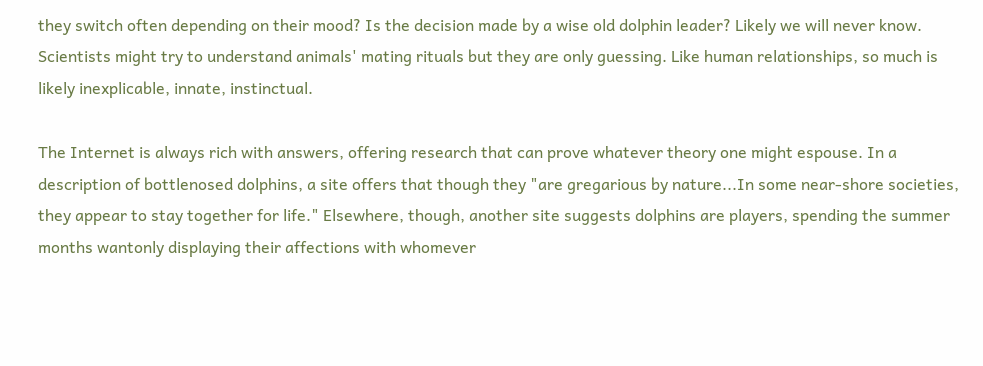they switch often depending on their mood? Is the decision made by a wise old dolphin leader? Likely we will never know. Scientists might try to understand animals' mating rituals but they are only guessing. Like human relationships, so much is likely inexplicable, innate, instinctual.

The Internet is always rich with answers, offering research that can prove whatever theory one might espouse. In a description of bottlenosed dolphins, a site offers that though they "are gregarious by nature...In some near-shore societies, they appear to stay together for life." Elsewhere, though, another site suggests dolphins are players, spending the summer months wantonly displaying their affections with whomever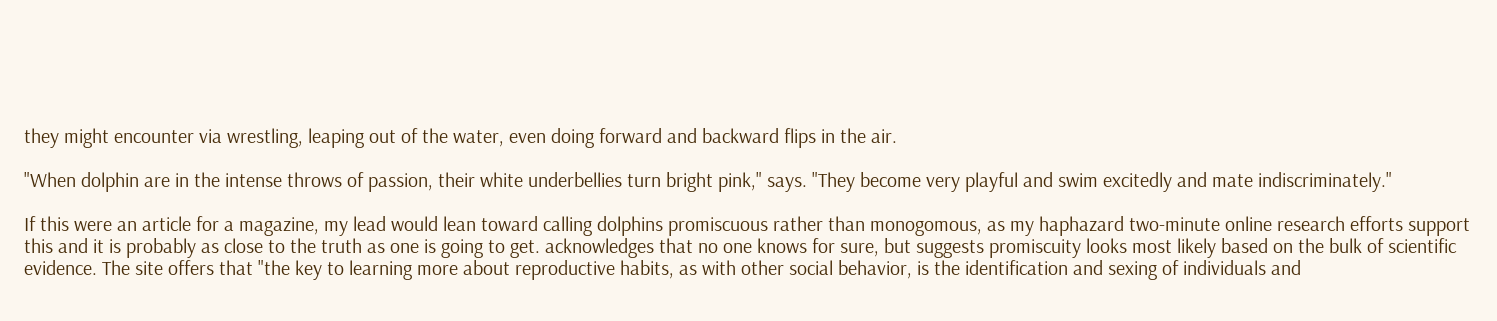they might encounter via wrestling, leaping out of the water, even doing forward and backward flips in the air.

"When dolphin are in the intense throws of passion, their white underbellies turn bright pink," says. "They become very playful and swim excitedly and mate indiscriminately."

If this were an article for a magazine, my lead would lean toward calling dolphins promiscuous rather than monogomous, as my haphazard two-minute online research efforts support this and it is probably as close to the truth as one is going to get. acknowledges that no one knows for sure, but suggests promiscuity looks most likely based on the bulk of scientific evidence. The site offers that "the key to learning more about reproductive habits, as with other social behavior, is the identification and sexing of individuals and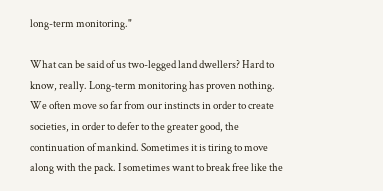long-term monitoring."

What can be said of us two-legged land dwellers? Hard to know, really. Long-term monitoring has proven nothing. We often move so far from our instincts in order to create societies, in order to defer to the greater good, the continuation of mankind. Sometimes it is tiring to move along with the pack. I sometimes want to break free like the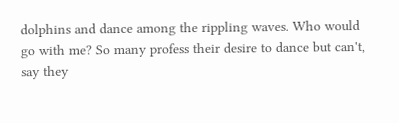dolphins and dance among the rippling waves. Who would go with me? So many profess their desire to dance but can't, say they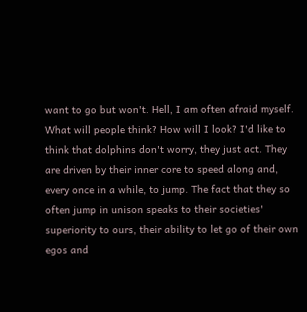want to go but won't. Hell, I am often afraid myself. What will people think? How will I look? I'd like to think that dolphins don't worry, they just act. They are driven by their inner core to speed along and, every once in a while, to jump. The fact that they so often jump in unison speaks to their societies' superiority to ours, their ability to let go of their own egos and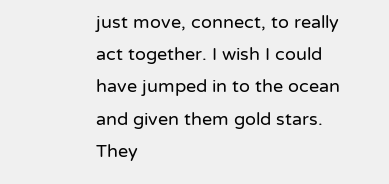just move, connect, to really act together. I wish I could have jumped in to the ocean and given them gold stars. They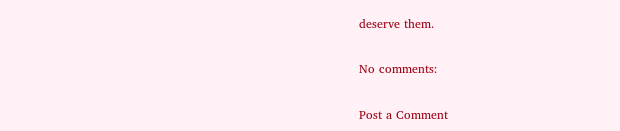deserve them.

No comments:

Post a Comment